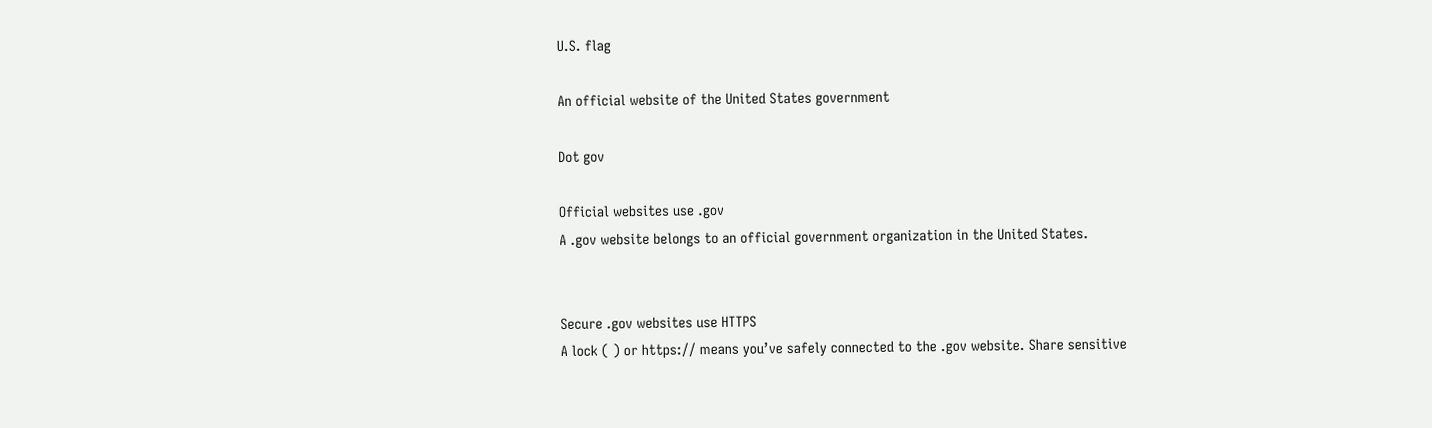U.S. flag

An official website of the United States government

Dot gov

Official websites use .gov
A .gov website belongs to an official government organization in the United States.


Secure .gov websites use HTTPS
A lock ( ) or https:// means you’ve safely connected to the .gov website. Share sensitive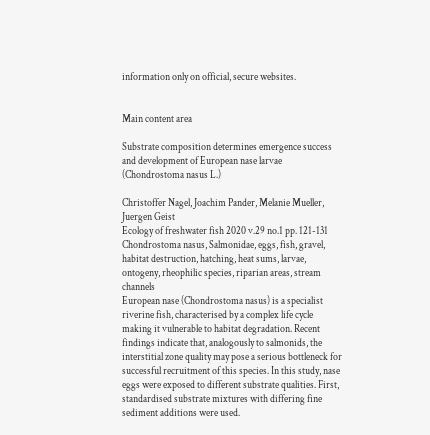information only on official, secure websites.


Main content area

Substrate composition determines emergence success and development of European nase larvae (Chondrostoma nasus L.)

Christoffer Nagel, Joachim Pander, Melanie Mueller, Juergen Geist
Ecology of freshwater fish 2020 v.29 no.1 pp. 121-131
Chondrostoma nasus, Salmonidae, eggs, fish, gravel, habitat destruction, hatching, heat sums, larvae, ontogeny, rheophilic species, riparian areas, stream channels
European nase (Chondrostoma nasus) is a specialist riverine fish, characterised by a complex life cycle making it vulnerable to habitat degradation. Recent findings indicate that, analogously to salmonids, the interstitial zone quality may pose a serious bottleneck for successful recruitment of this species. In this study, nase eggs were exposed to different substrate qualities. First, standardised substrate mixtures with differing fine sediment additions were used.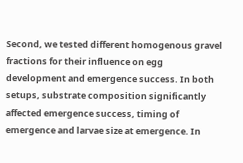Second, we tested different homogenous gravel fractions for their influence on egg development and emergence success. In both setups, substrate composition significantly affected emergence success, timing of emergence and larvae size at emergence. In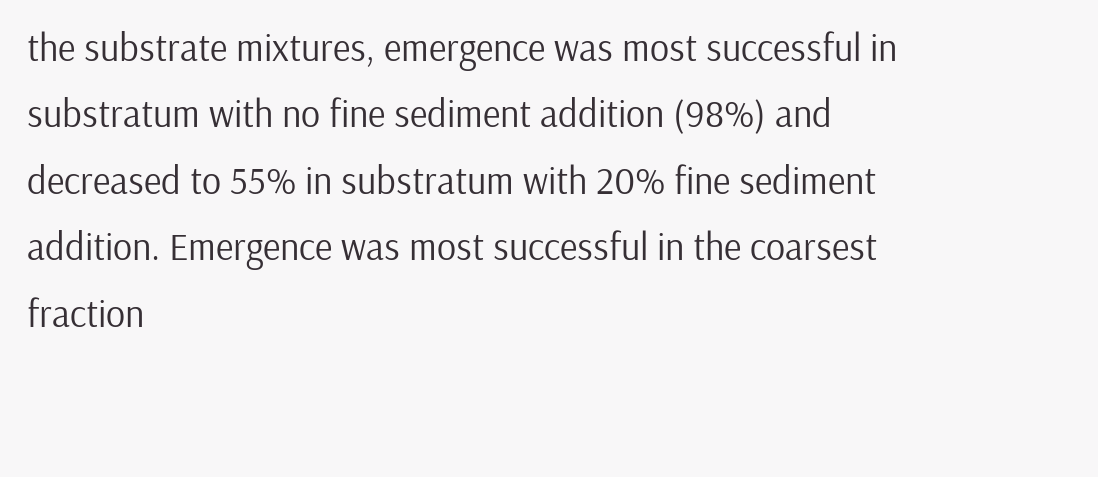the substrate mixtures, emergence was most successful in substratum with no fine sediment addition (98%) and decreased to 55% in substratum with 20% fine sediment addition. Emergence was most successful in the coarsest fraction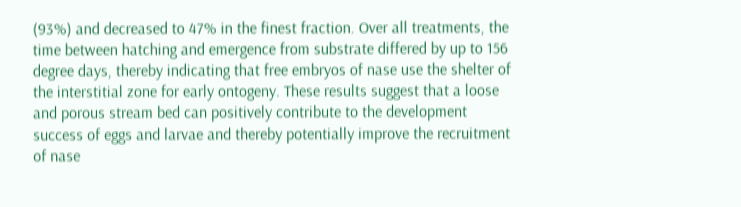(93%) and decreased to 47% in the finest fraction. Over all treatments, the time between hatching and emergence from substrate differed by up to 156 degree days, thereby indicating that free embryos of nase use the shelter of the interstitial zone for early ontogeny. These results suggest that a loose and porous stream bed can positively contribute to the development success of eggs and larvae and thereby potentially improve the recruitment of nase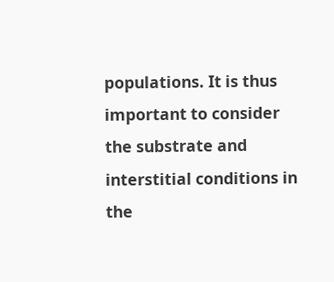populations. It is thus important to consider the substrate and interstitial conditions in the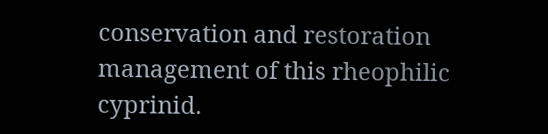conservation and restoration management of this rheophilic cyprinid.